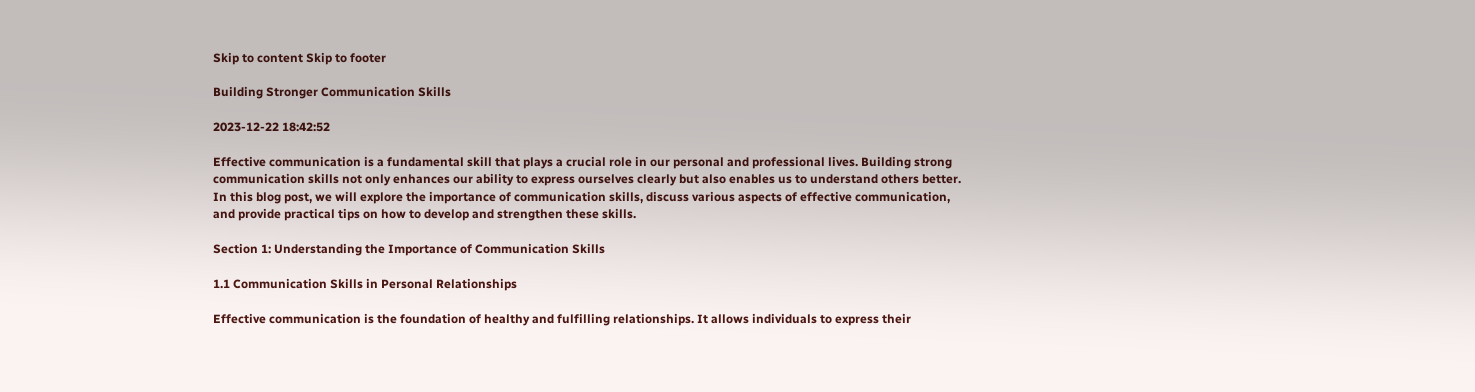Skip to content Skip to footer

Building Stronger Communication Skills

2023-12-22 18:42:52

Effective communication is a fundamental skill that plays a crucial role in our personal and professional lives. Building strong communication skills not only enhances our ability to express ourselves clearly but also enables us to understand others better. In this blog post, we will explore the importance of communication skills, discuss various aspects of effective communication, and provide practical tips on how to develop and strengthen these skills.

Section 1: Understanding the Importance of Communication Skills

1.1 Communication Skills in Personal Relationships

Effective communication is the foundation of healthy and fulfilling relationships. It allows individuals to express their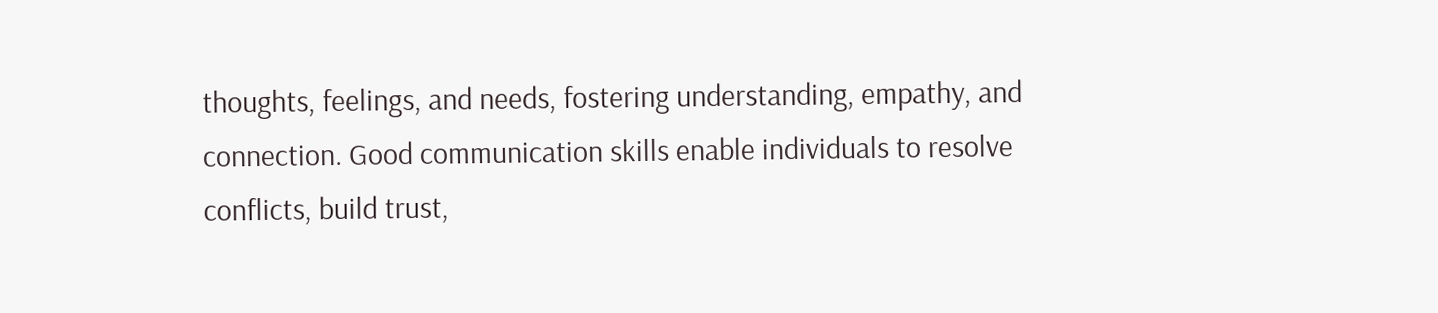thoughts, feelings, and needs, fostering understanding, empathy, and connection. Good communication skills enable individuals to resolve conflicts, build trust,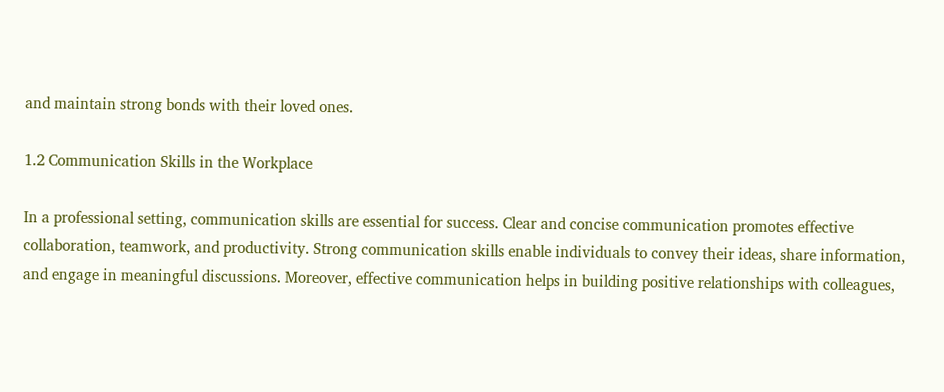and maintain strong bonds with their loved ones.

1.2 Communication Skills in the Workplace

In a professional setting, communication skills are essential for success. Clear and concise communication promotes effective collaboration, teamwork, and productivity. Strong communication skills enable individuals to convey their ideas, share information, and engage in meaningful discussions. Moreover, effective communication helps in building positive relationships with colleagues,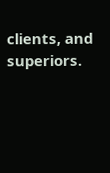clients, and superiors.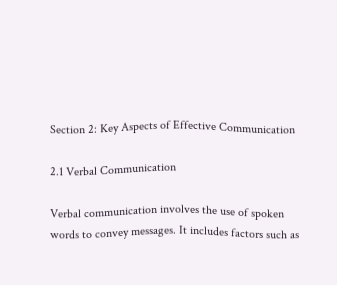Section 2: Key Aspects of Effective Communication

2.1 Verbal Communication

Verbal communication involves the use of spoken words to convey messages. It includes factors such as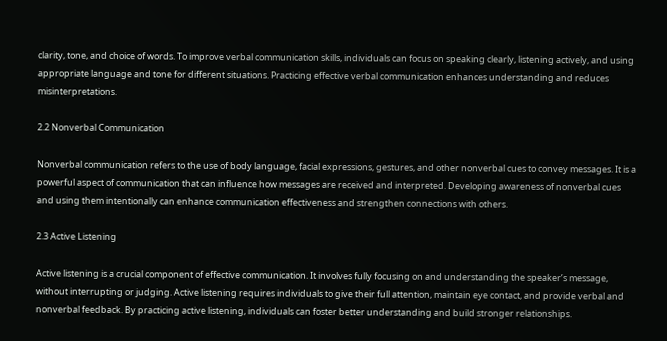clarity, tone, and choice of words. To improve verbal communication skills, individuals can focus on speaking clearly, listening actively, and using appropriate language and tone for different situations. Practicing effective verbal communication enhances understanding and reduces misinterpretations.

2.2 Nonverbal Communication

Nonverbal communication refers to the use of body language, facial expressions, gestures, and other nonverbal cues to convey messages. It is a powerful aspect of communication that can influence how messages are received and interpreted. Developing awareness of nonverbal cues and using them intentionally can enhance communication effectiveness and strengthen connections with others.

2.3 Active Listening

Active listening is a crucial component of effective communication. It involves fully focusing on and understanding the speaker’s message, without interrupting or judging. Active listening requires individuals to give their full attention, maintain eye contact, and provide verbal and nonverbal feedback. By practicing active listening, individuals can foster better understanding and build stronger relationships.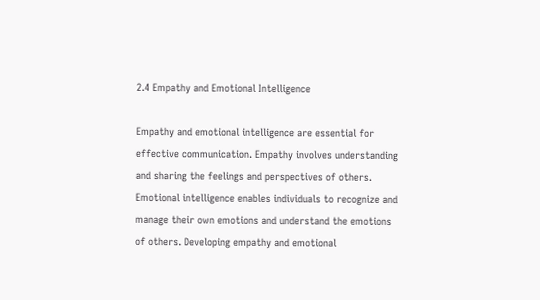2.4 Empathy and Emotional Intelligence

Empathy and emotional intelligence are essential for effective communication. Empathy involves understanding and sharing the feelings and perspectives of others. Emotional intelligence enables individuals to recognize and manage their own emotions and understand the emotions of others. Developing empathy and emotional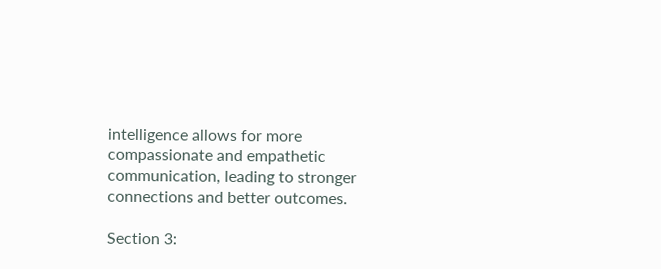intelligence allows for more compassionate and empathetic communication, leading to stronger connections and better outcomes.

Section 3: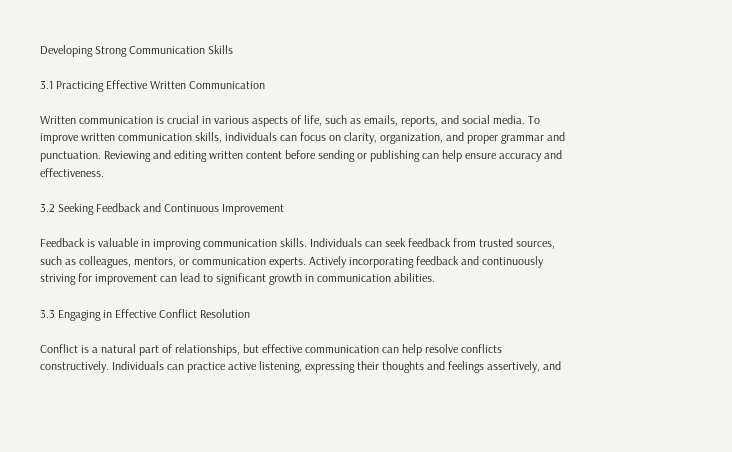Developing Strong Communication Skills

3.1 Practicing Effective Written Communication

Written communication is crucial in various aspects of life, such as emails, reports, and social media. To improve written communication skills, individuals can focus on clarity, organization, and proper grammar and punctuation. Reviewing and editing written content before sending or publishing can help ensure accuracy and effectiveness.

3.2 Seeking Feedback and Continuous Improvement

Feedback is valuable in improving communication skills. Individuals can seek feedback from trusted sources, such as colleagues, mentors, or communication experts. Actively incorporating feedback and continuously striving for improvement can lead to significant growth in communication abilities.

3.3 Engaging in Effective Conflict Resolution

Conflict is a natural part of relationships, but effective communication can help resolve conflicts constructively. Individuals can practice active listening, expressing their thoughts and feelings assertively, and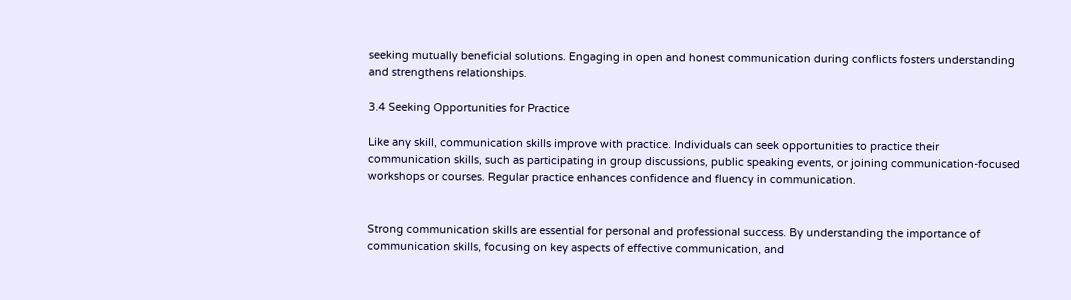seeking mutually beneficial solutions. Engaging in open and honest communication during conflicts fosters understanding and strengthens relationships.

3.4 Seeking Opportunities for Practice

Like any skill, communication skills improve with practice. Individuals can seek opportunities to practice their communication skills, such as participating in group discussions, public speaking events, or joining communication-focused workshops or courses. Regular practice enhances confidence and fluency in communication.


Strong communication skills are essential for personal and professional success. By understanding the importance of communication skills, focusing on key aspects of effective communication, and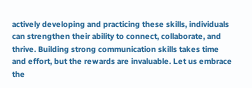actively developing and practicing these skills, individuals can strengthen their ability to connect, collaborate, and thrive. Building strong communication skills takes time and effort, but the rewards are invaluable. Let us embrace the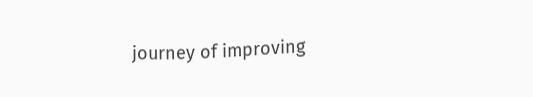journey of improving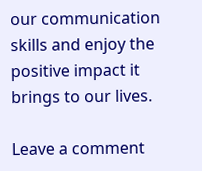our communication skills and enjoy the positive impact it brings to our lives.

Leave a comment